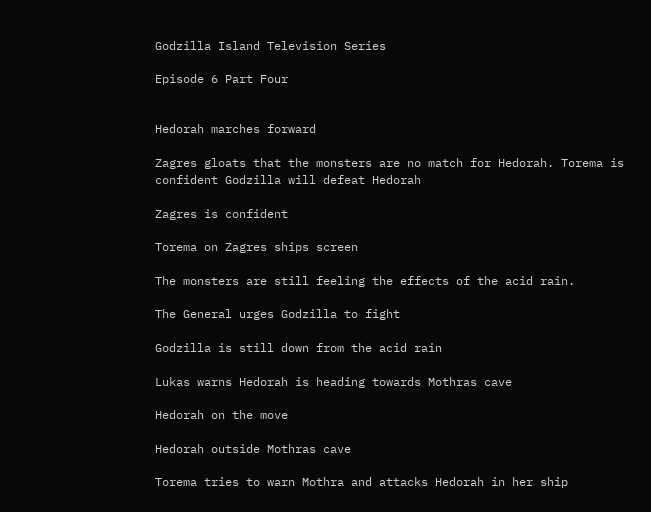Godzilla Island Television Series

Episode 6 Part Four


Hedorah marches forward

Zagres gloats that the monsters are no match for Hedorah. Torema is confident Godzilla will defeat Hedorah

Zagres is confident

Torema on Zagres ships screen

The monsters are still feeling the effects of the acid rain.

The General urges Godzilla to fight

Godzilla is still down from the acid rain

Lukas warns Hedorah is heading towards Mothras cave

Hedorah on the move

Hedorah outside Mothras cave

Torema tries to warn Mothra and attacks Hedorah in her ship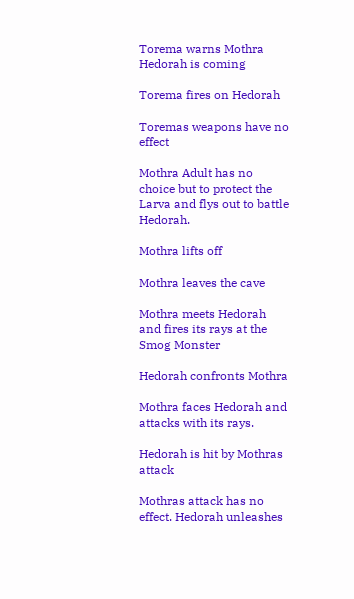Torema warns Mothra Hedorah is coming

Torema fires on Hedorah

Toremas weapons have no effect

Mothra Adult has no choice but to protect the Larva and flys out to battle Hedorah.

Mothra lifts off

Mothra leaves the cave

Mothra meets Hedorah and fires its rays at the Smog Monster

Hedorah confronts Mothra

Mothra faces Hedorah and attacks with its rays.

Hedorah is hit by Mothras attack

Mothras attack has no effect. Hedorah unleashes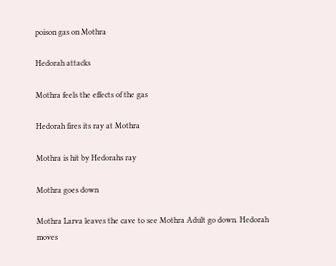poison gas on Mothra

Hedorah attacks

Mothra feels the effects of the gas

Hedorah fires its ray at Mothra

Mothra is hit by Hedorahs ray

Mothra goes down

Mothra Larva leaves the cave to see Mothra Adult go down. Hedorah moves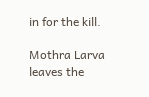in for the kill.

Mothra Larva leaves the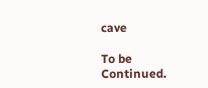cave

To be Continued.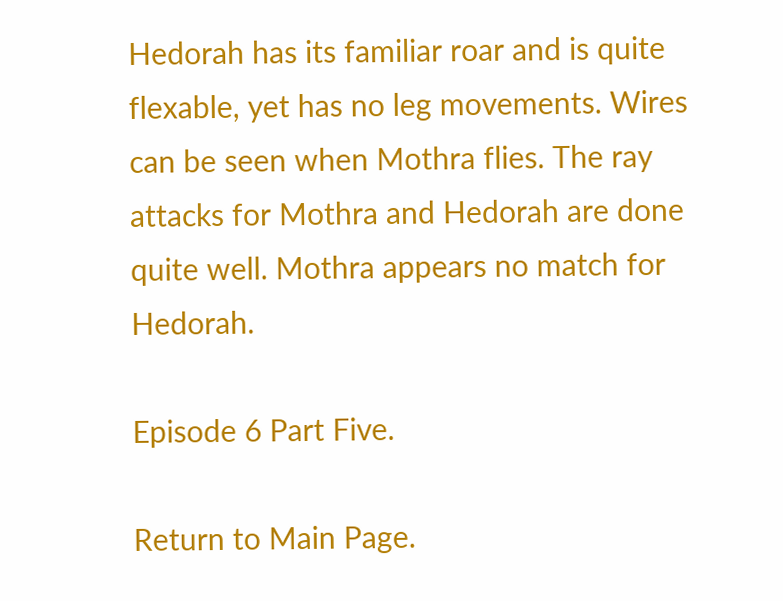Hedorah has its familiar roar and is quite flexable, yet has no leg movements. Wires can be seen when Mothra flies. The ray attacks for Mothra and Hedorah are done quite well. Mothra appears no match for Hedorah.

Episode 6 Part Five.

Return to Main Page.